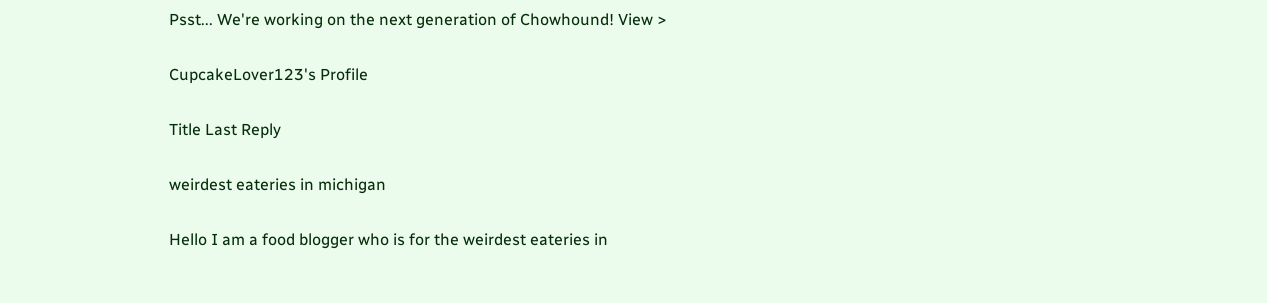Psst... We're working on the next generation of Chowhound! View >

CupcakeLover123's Profile

Title Last Reply

weirdest eateries in michigan

Hello I am a food blogger who is for the weirdest eateries in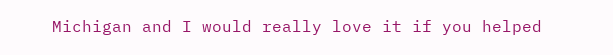Michigan and I would really love it if you helped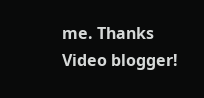me. Thanks
Video blogger!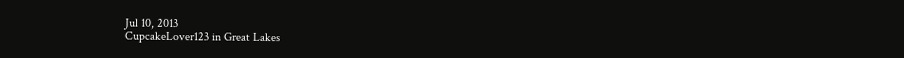Jul 10, 2013
CupcakeLover123 in Great Lakes